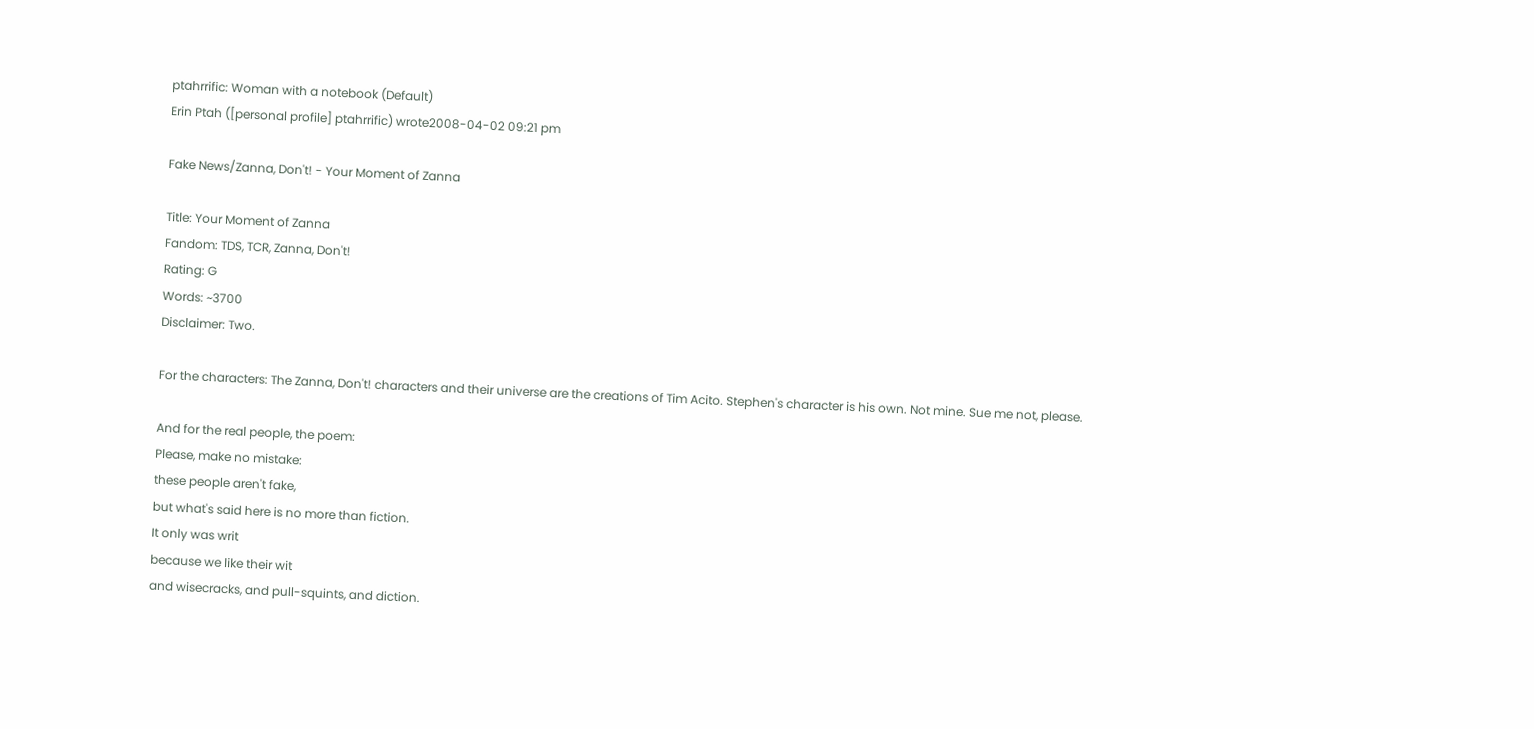ptahrrific: Woman with a notebook (Default)
Erin Ptah ([personal profile] ptahrrific) wrote2008-04-02 09:21 pm

Fake News/Zanna, Don't! - Your Moment of Zanna

Title: Your Moment of Zanna
Fandom: TDS, TCR, Zanna, Don't!
Rating: G
Words: ~3700
Disclaimer: Two.

For the characters: The Zanna, Don't! characters and their universe are the creations of Tim Acito. Stephen's character is his own. Not mine. Sue me not, please.

And for the real people, the poem:
Please, make no mistake:
these people aren't fake,
but what's said here is no more than fiction.
It only was writ
because we like their wit
and wisecracks, and pull-squints, and diction.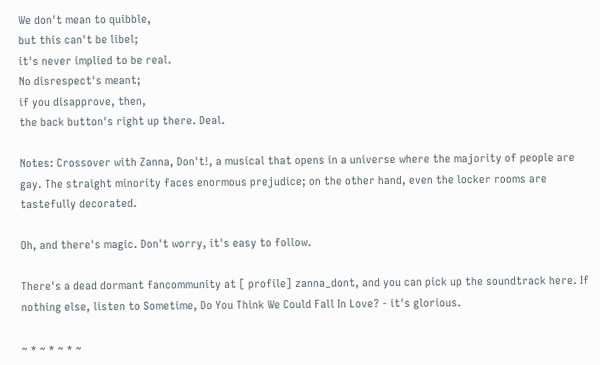We don't mean to quibble,
but this can't be libel;
it's never implied to be real.
No disrespect's meant;
if you disapprove, then,
the back button's right up there. Deal.

Notes: Crossover with Zanna, Don't!, a musical that opens in a universe where the majority of people are gay. The straight minority faces enormous prejudice; on the other hand, even the locker rooms are tastefully decorated.

Oh, and there's magic. Don't worry, it's easy to follow.

There's a dead dormant fancommunity at [ profile] zanna_dont, and you can pick up the soundtrack here. If nothing else, listen to Sometime, Do You Think We Could Fall In Love? - it's glorious.

~ * ~ * ~ * ~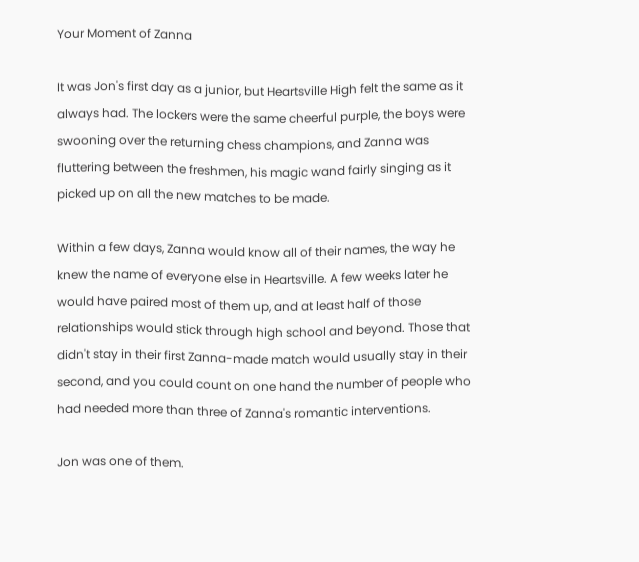Your Moment of Zanna

It was Jon's first day as a junior, but Heartsville High felt the same as it always had. The lockers were the same cheerful purple, the boys were swooning over the returning chess champions, and Zanna was fluttering between the freshmen, his magic wand fairly singing as it picked up on all the new matches to be made.

Within a few days, Zanna would know all of their names, the way he knew the name of everyone else in Heartsville. A few weeks later he would have paired most of them up, and at least half of those relationships would stick through high school and beyond. Those that didn't stay in their first Zanna-made match would usually stay in their second, and you could count on one hand the number of people who had needed more than three of Zanna's romantic interventions.

Jon was one of them.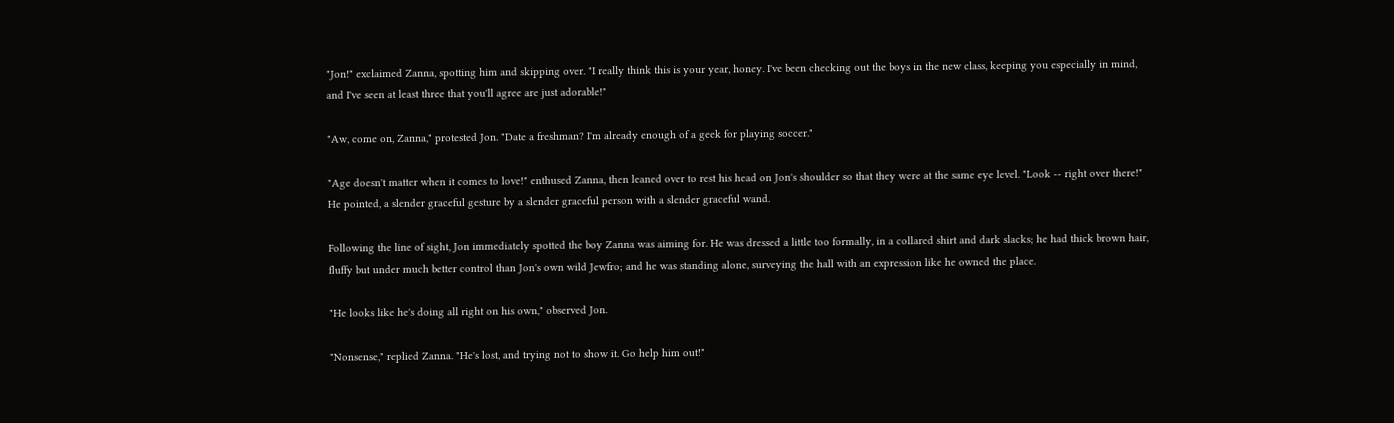"Jon!" exclaimed Zanna, spotting him and skipping over. "I really think this is your year, honey. I've been checking out the boys in the new class, keeping you especially in mind, and I've seen at least three that you'll agree are just adorable!"

"Aw, come on, Zanna," protested Jon. "Date a freshman? I'm already enough of a geek for playing soccer."

"Age doesn't matter when it comes to love!" enthused Zanna, then leaned over to rest his head on Jon's shoulder so that they were at the same eye level. "Look -- right over there!" He pointed, a slender graceful gesture by a slender graceful person with a slender graceful wand.

Following the line of sight, Jon immediately spotted the boy Zanna was aiming for. He was dressed a little too formally, in a collared shirt and dark slacks; he had thick brown hair, fluffy but under much better control than Jon's own wild Jewfro; and he was standing alone, surveying the hall with an expression like he owned the place.

"He looks like he's doing all right on his own," observed Jon.

"Nonsense," replied Zanna. "He's lost, and trying not to show it. Go help him out!"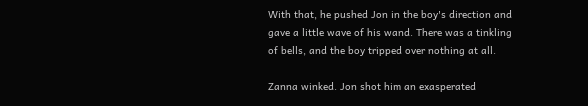With that, he pushed Jon in the boy's direction and gave a little wave of his wand. There was a tinkling of bells, and the boy tripped over nothing at all.

Zanna winked. Jon shot him an exasperated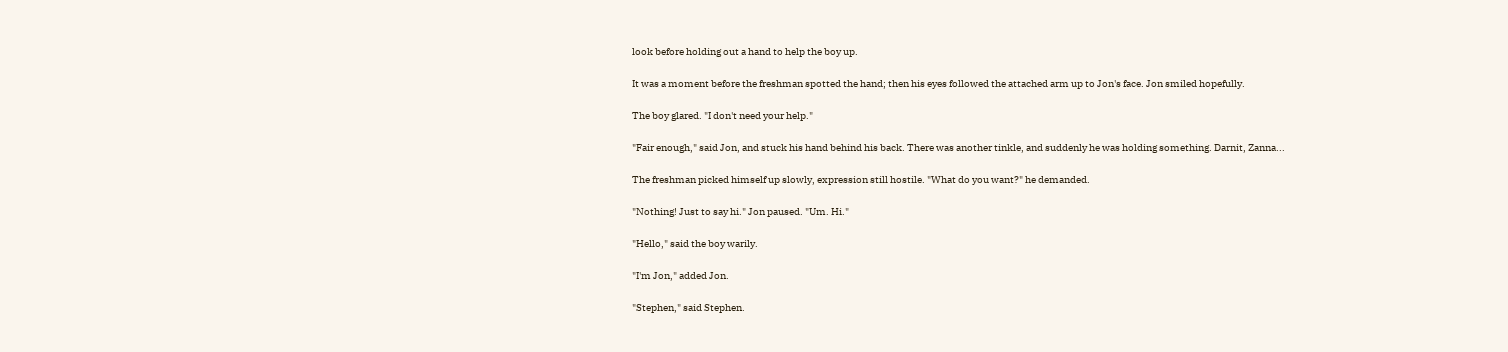look before holding out a hand to help the boy up.

It was a moment before the freshman spotted the hand; then his eyes followed the attached arm up to Jon's face. Jon smiled hopefully.

The boy glared. "I don't need your help."

"Fair enough," said Jon, and stuck his hand behind his back. There was another tinkle, and suddenly he was holding something. Darnit, Zanna...

The freshman picked himself up slowly, expression still hostile. "What do you want?" he demanded.

"Nothing! Just to say hi." Jon paused. "Um. Hi."

"Hello," said the boy warily.

"I'm Jon," added Jon.

"Stephen," said Stephen.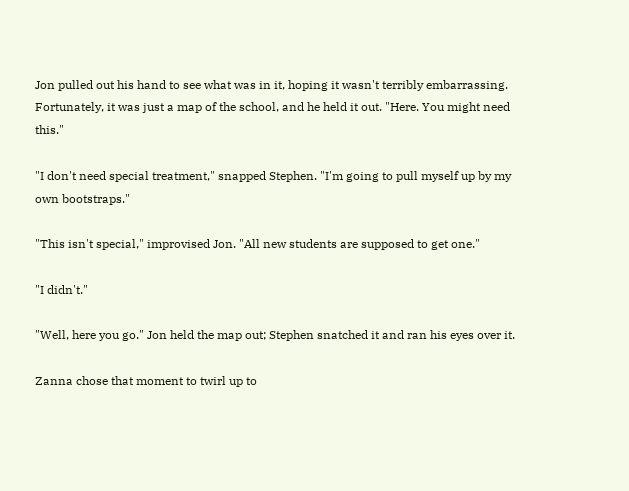Jon pulled out his hand to see what was in it, hoping it wasn't terribly embarrassing. Fortunately, it was just a map of the school, and he held it out. "Here. You might need this."

"I don't need special treatment," snapped Stephen. "I'm going to pull myself up by my own bootstraps."

"This isn't special," improvised Jon. "All new students are supposed to get one."

"I didn't."

"Well, here you go." Jon held the map out; Stephen snatched it and ran his eyes over it.

Zanna chose that moment to twirl up to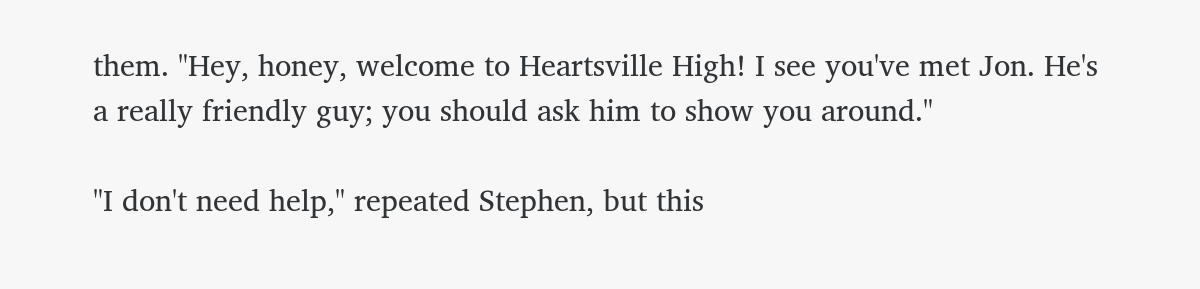them. "Hey, honey, welcome to Heartsville High! I see you've met Jon. He's a really friendly guy; you should ask him to show you around."

"I don't need help," repeated Stephen, but this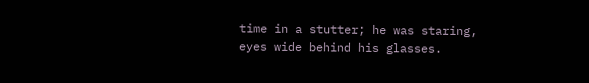time in a stutter; he was staring, eyes wide behind his glasses.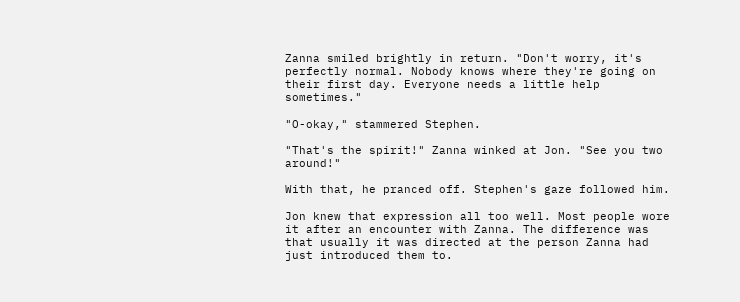Zanna smiled brightly in return. "Don't worry, it's perfectly normal. Nobody knows where they're going on their first day. Everyone needs a little help sometimes."

"O-okay," stammered Stephen.

"That's the spirit!" Zanna winked at Jon. "See you two around!"

With that, he pranced off. Stephen's gaze followed him.

Jon knew that expression all too well. Most people wore it after an encounter with Zanna. The difference was that usually it was directed at the person Zanna had just introduced them to.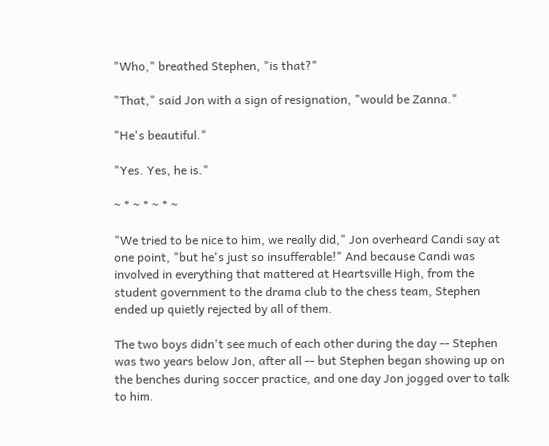"Who," breathed Stephen, "is that?"

"That," said Jon with a sign of resignation, "would be Zanna."

"He's beautiful."

"Yes. Yes, he is."

~ * ~ * ~ * ~

"We tried to be nice to him, we really did," Jon overheard Candi say at one point, "but he's just so insufferable!" And because Candi was involved in everything that mattered at Heartsville High, from the student government to the drama club to the chess team, Stephen ended up quietly rejected by all of them.

The two boys didn't see much of each other during the day -- Stephen was two years below Jon, after all -- but Stephen began showing up on the benches during soccer practice, and one day Jon jogged over to talk to him.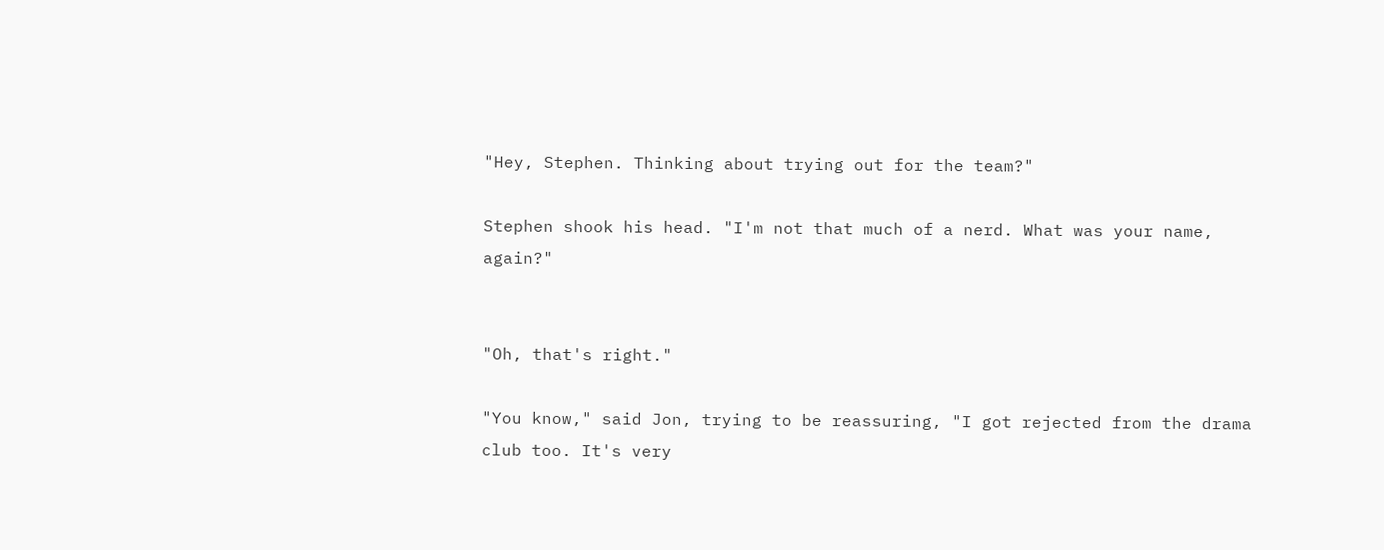"Hey, Stephen. Thinking about trying out for the team?"

Stephen shook his head. "I'm not that much of a nerd. What was your name, again?"


"Oh, that's right."

"You know," said Jon, trying to be reassuring, "I got rejected from the drama club too. It's very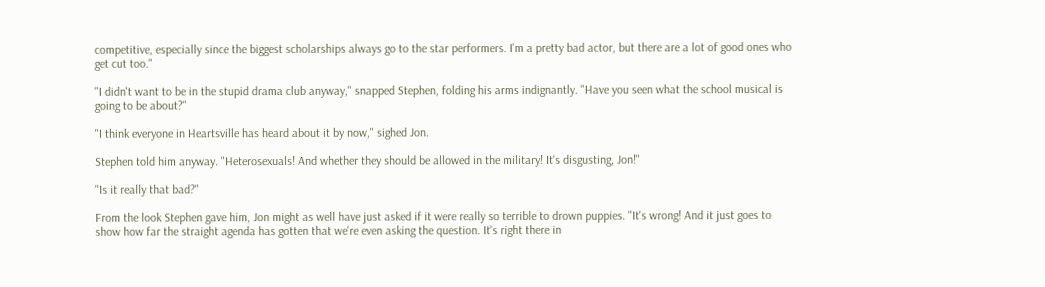competitive, especially since the biggest scholarships always go to the star performers. I'm a pretty bad actor, but there are a lot of good ones who get cut too."

"I didn't want to be in the stupid drama club anyway," snapped Stephen, folding his arms indignantly. "Have you seen what the school musical is going to be about?"

"I think everyone in Heartsville has heard about it by now," sighed Jon.

Stephen told him anyway. "Heterosexuals! And whether they should be allowed in the military! It's disgusting, Jon!"

"Is it really that bad?"

From the look Stephen gave him, Jon might as well have just asked if it were really so terrible to drown puppies. "It's wrong! And it just goes to show how far the straight agenda has gotten that we're even asking the question. It's right there in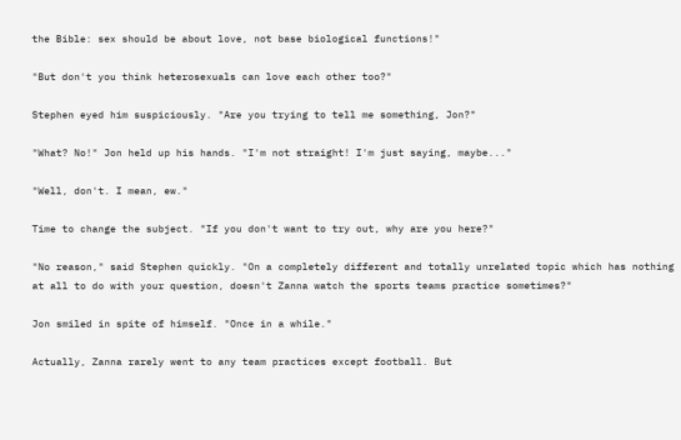the Bible: sex should be about love, not base biological functions!"

"But don't you think heterosexuals can love each other too?"

Stephen eyed him suspiciously. "Are you trying to tell me something, Jon?"

"What? No!" Jon held up his hands. "I'm not straight! I'm just saying, maybe..."

"Well, don't. I mean, ew."

Time to change the subject. "If you don't want to try out, why are you here?"

"No reason," said Stephen quickly. "On a completely different and totally unrelated topic which has nothing at all to do with your question, doesn't Zanna watch the sports teams practice sometimes?"

Jon smiled in spite of himself. "Once in a while."

Actually, Zanna rarely went to any team practices except football. But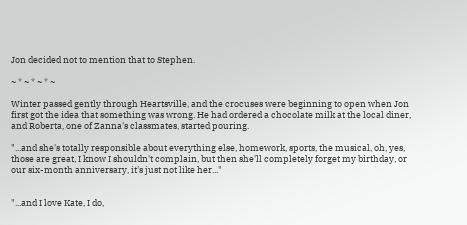Jon decided not to mention that to Stephen.

~ * ~ * ~ * ~

Winter passed gently through Heartsville, and the crocuses were beginning to open when Jon first got the idea that something was wrong. He had ordered a chocolate milk at the local diner, and Roberta, one of Zanna's classmates, started pouring.

"...and she's totally responsible about everything else, homework, sports, the musical, oh, yes, those are great, I know I shouldn't complain, but then she'll completely forget my birthday, or our six-month anniversary, it's just not like her..."


"...and I love Kate, I do,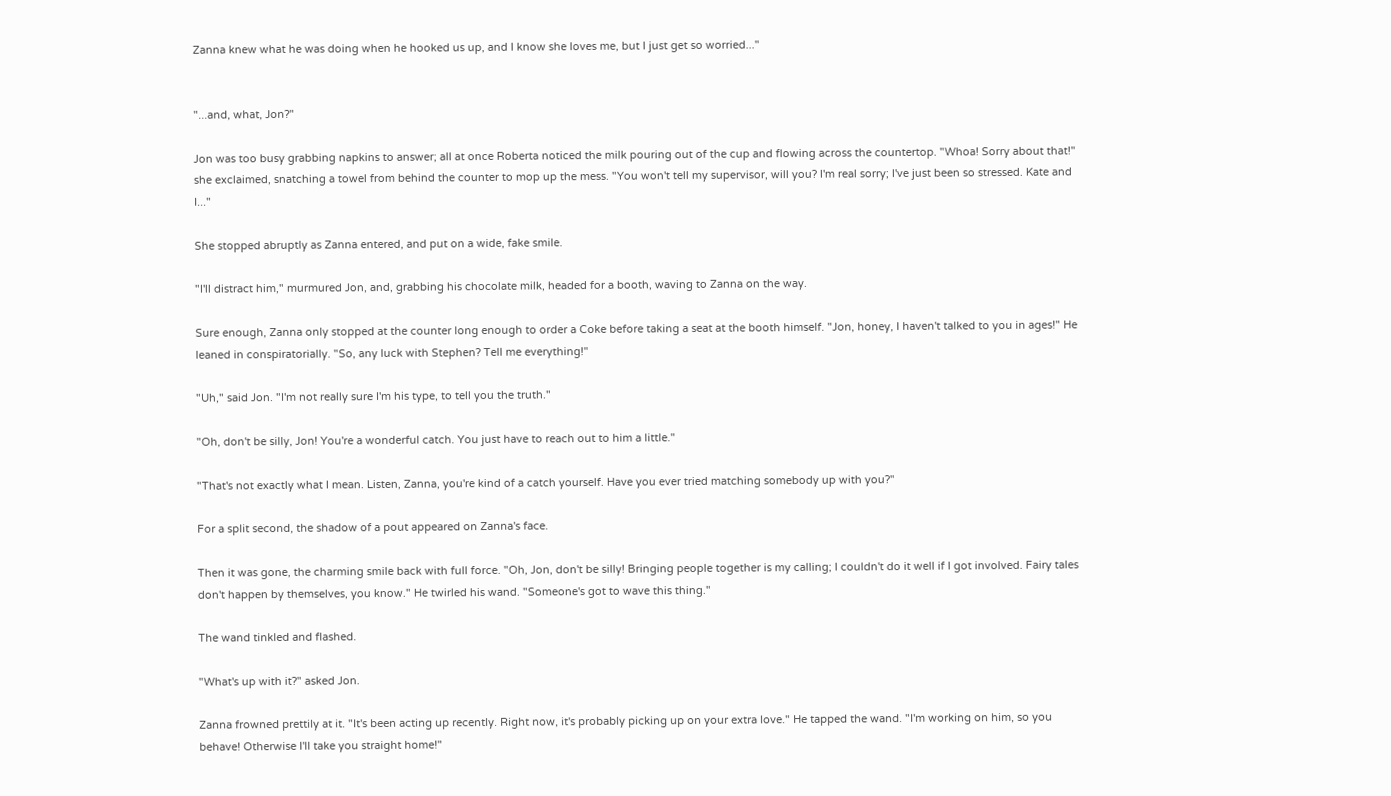Zanna knew what he was doing when he hooked us up, and I know she loves me, but I just get so worried..."


"...and, what, Jon?"

Jon was too busy grabbing napkins to answer; all at once Roberta noticed the milk pouring out of the cup and flowing across the countertop. "Whoa! Sorry about that!" she exclaimed, snatching a towel from behind the counter to mop up the mess. "You won't tell my supervisor, will you? I'm real sorry; I've just been so stressed. Kate and I..."

She stopped abruptly as Zanna entered, and put on a wide, fake smile.

"I'll distract him," murmured Jon, and, grabbing his chocolate milk, headed for a booth, waving to Zanna on the way.

Sure enough, Zanna only stopped at the counter long enough to order a Coke before taking a seat at the booth himself. "Jon, honey, I haven't talked to you in ages!" He leaned in conspiratorially. "So, any luck with Stephen? Tell me everything!"

"Uh," said Jon. "I'm not really sure I'm his type, to tell you the truth."

"Oh, don't be silly, Jon! You're a wonderful catch. You just have to reach out to him a little."

"That's not exactly what I mean. Listen, Zanna, you're kind of a catch yourself. Have you ever tried matching somebody up with you?"

For a split second, the shadow of a pout appeared on Zanna's face.

Then it was gone, the charming smile back with full force. "Oh, Jon, don't be silly! Bringing people together is my calling; I couldn't do it well if I got involved. Fairy tales don't happen by themselves, you know." He twirled his wand. "Someone's got to wave this thing."

The wand tinkled and flashed.

"What's up with it?" asked Jon.

Zanna frowned prettily at it. "It's been acting up recently. Right now, it's probably picking up on your extra love." He tapped the wand. "I'm working on him, so you behave! Otherwise I'll take you straight home!"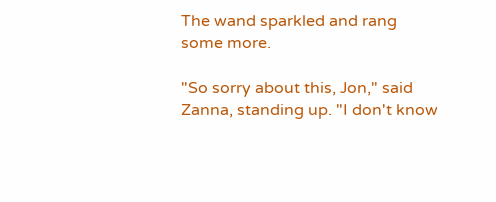The wand sparkled and rang some more.

"So sorry about this, Jon," said Zanna, standing up. "I don't know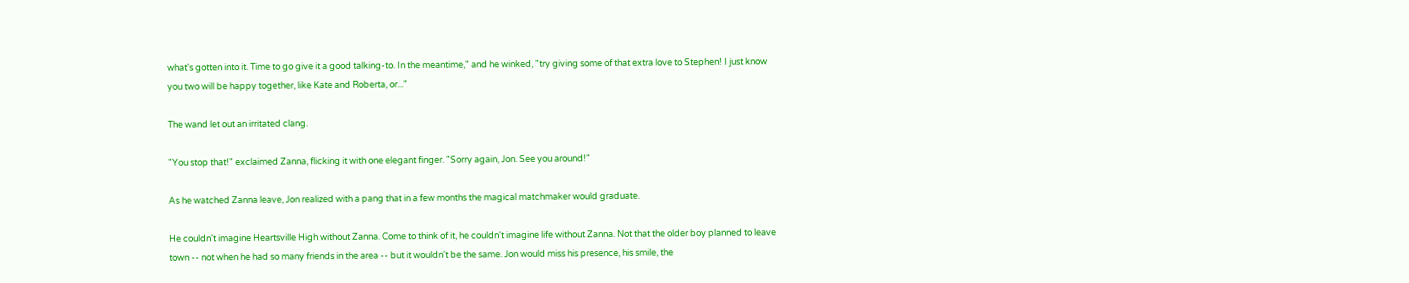what's gotten into it. Time to go give it a good talking-to. In the meantime," and he winked, "try giving some of that extra love to Stephen! I just know you two will be happy together, like Kate and Roberta, or..."

The wand let out an irritated clang.

"You stop that!" exclaimed Zanna, flicking it with one elegant finger. "Sorry again, Jon. See you around!"

As he watched Zanna leave, Jon realized with a pang that in a few months the magical matchmaker would graduate.

He couldn't imagine Heartsville High without Zanna. Come to think of it, he couldn't imagine life without Zanna. Not that the older boy planned to leave town -- not when he had so many friends in the area -- but it wouldn't be the same. Jon would miss his presence, his smile, the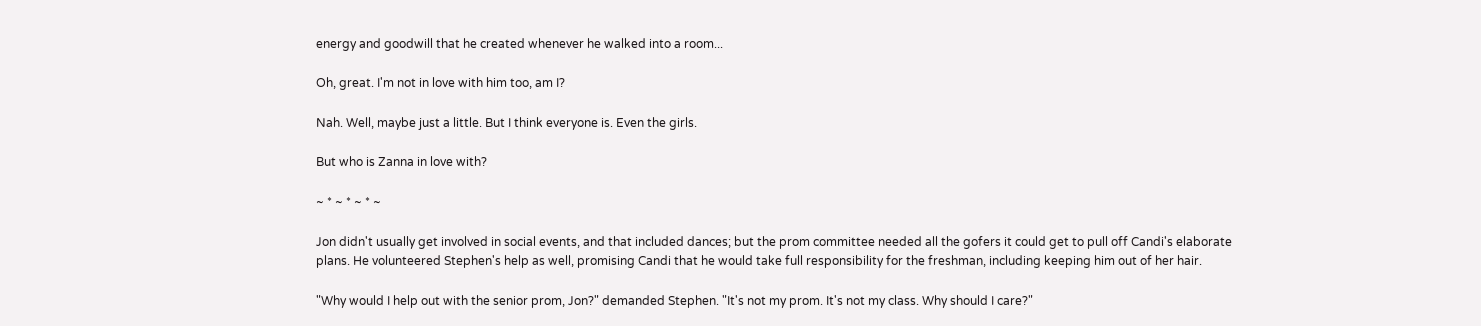energy and goodwill that he created whenever he walked into a room...

Oh, great. I'm not in love with him too, am I?

Nah. Well, maybe just a little. But I think everyone is. Even the girls.

But who is Zanna in love with?

~ * ~ * ~ * ~

Jon didn't usually get involved in social events, and that included dances; but the prom committee needed all the gofers it could get to pull off Candi's elaborate plans. He volunteered Stephen's help as well, promising Candi that he would take full responsibility for the freshman, including keeping him out of her hair.

"Why would I help out with the senior prom, Jon?" demanded Stephen. "It's not my prom. It's not my class. Why should I care?"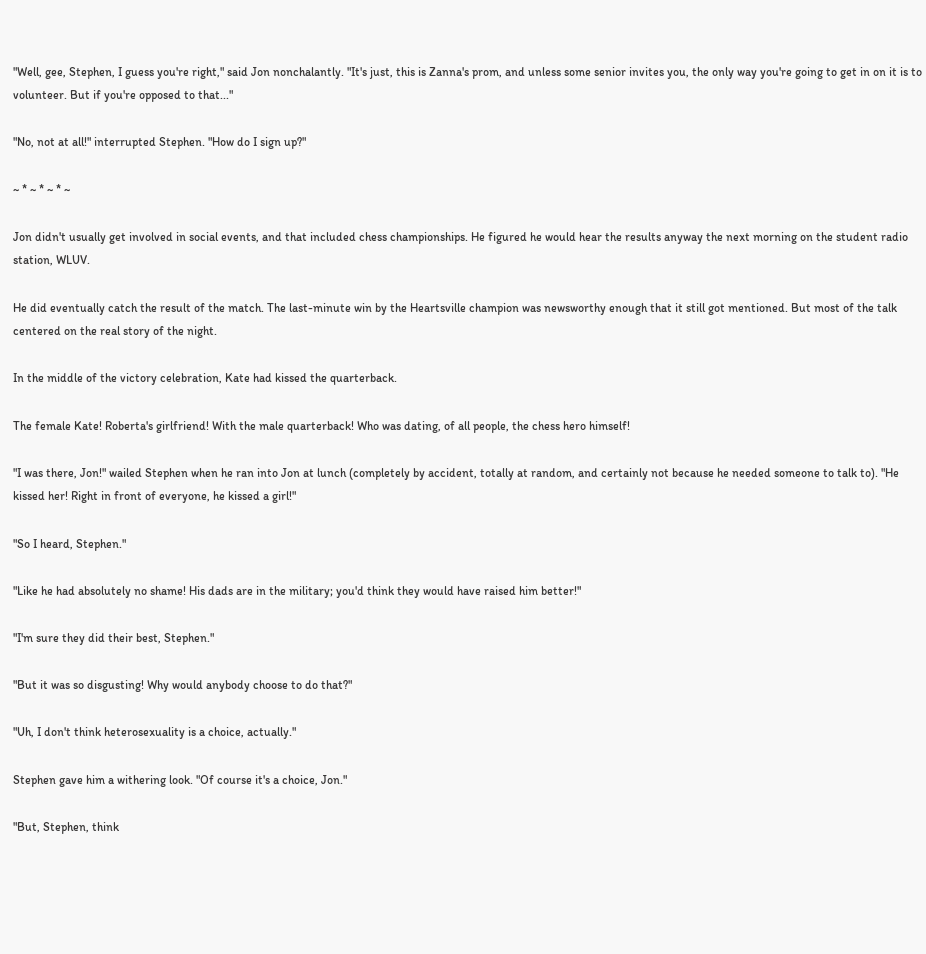"Well, gee, Stephen, I guess you're right," said Jon nonchalantly. "It's just, this is Zanna's prom, and unless some senior invites you, the only way you're going to get in on it is to volunteer. But if you're opposed to that..."

"No, not at all!" interrupted Stephen. "How do I sign up?"

~ * ~ * ~ * ~

Jon didn't usually get involved in social events, and that included chess championships. He figured he would hear the results anyway the next morning on the student radio station, WLUV.

He did eventually catch the result of the match. The last-minute win by the Heartsville champion was newsworthy enough that it still got mentioned. But most of the talk centered on the real story of the night.

In the middle of the victory celebration, Kate had kissed the quarterback.

The female Kate! Roberta's girlfriend! With the male quarterback! Who was dating, of all people, the chess hero himself!

"I was there, Jon!" wailed Stephen when he ran into Jon at lunch (completely by accident, totally at random, and certainly not because he needed someone to talk to). "He kissed her! Right in front of everyone, he kissed a girl!"

"So I heard, Stephen."

"Like he had absolutely no shame! His dads are in the military; you'd think they would have raised him better!"

"I'm sure they did their best, Stephen."

"But it was so disgusting! Why would anybody choose to do that?"

"Uh, I don't think heterosexuality is a choice, actually."

Stephen gave him a withering look. "Of course it's a choice, Jon."

"But, Stephen, think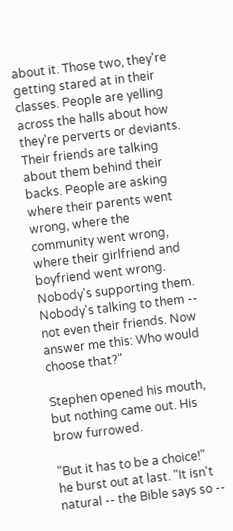about it. Those two, they're getting stared at in their classes. People are yelling across the halls about how they're perverts or deviants. Their friends are talking about them behind their backs. People are asking where their parents went wrong, where the community went wrong, where their girlfriend and boyfriend went wrong. Nobody's supporting them. Nobody's talking to them -- not even their friends. Now answer me this: Who would choose that?"

Stephen opened his mouth, but nothing came out. His brow furrowed.

"But it has to be a choice!" he burst out at last. "It isn't natural -- the Bible says so --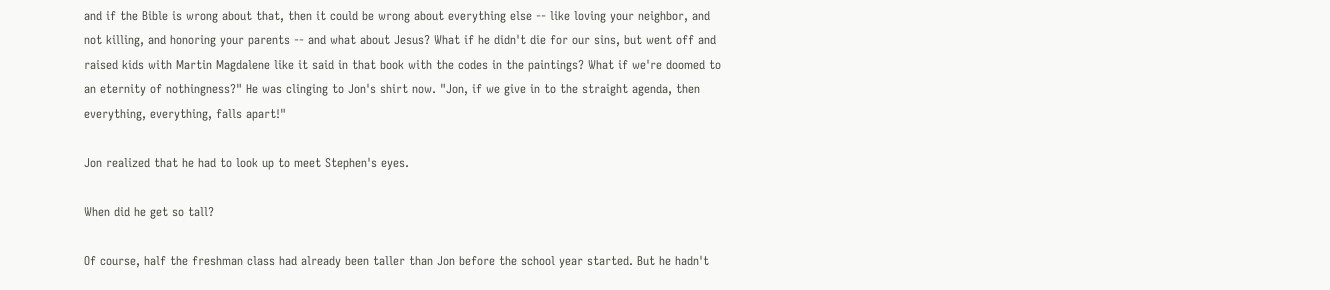and if the Bible is wrong about that, then it could be wrong about everything else -- like loving your neighbor, and not killing, and honoring your parents -- and what about Jesus? What if he didn't die for our sins, but went off and raised kids with Martin Magdalene like it said in that book with the codes in the paintings? What if we're doomed to an eternity of nothingness?" He was clinging to Jon's shirt now. "Jon, if we give in to the straight agenda, then everything, everything, falls apart!"

Jon realized that he had to look up to meet Stephen's eyes.

When did he get so tall?

Of course, half the freshman class had already been taller than Jon before the school year started. But he hadn't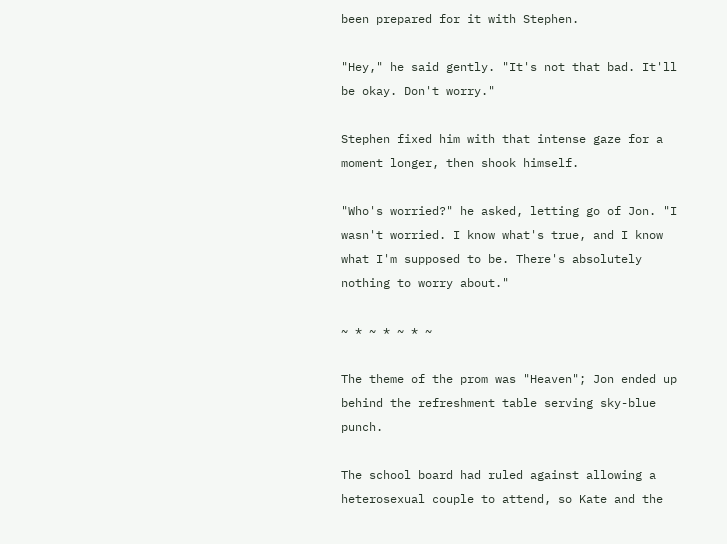been prepared for it with Stephen.

"Hey," he said gently. "It's not that bad. It'll be okay. Don't worry."

Stephen fixed him with that intense gaze for a moment longer, then shook himself.

"Who's worried?" he asked, letting go of Jon. "I wasn't worried. I know what's true, and I know what I'm supposed to be. There's absolutely nothing to worry about."

~ * ~ * ~ * ~

The theme of the prom was "Heaven"; Jon ended up behind the refreshment table serving sky-blue punch.

The school board had ruled against allowing a heterosexual couple to attend, so Kate and the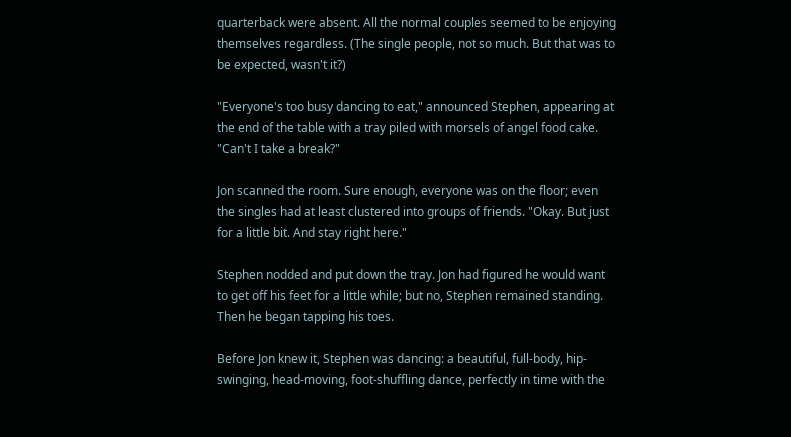quarterback were absent. All the normal couples seemed to be enjoying themselves regardless. (The single people, not so much. But that was to be expected, wasn't it?)

"Everyone's too busy dancing to eat," announced Stephen, appearing at the end of the table with a tray piled with morsels of angel food cake. "Can't I take a break?"

Jon scanned the room. Sure enough, everyone was on the floor; even the singles had at least clustered into groups of friends. "Okay. But just for a little bit. And stay right here."

Stephen nodded and put down the tray. Jon had figured he would want to get off his feet for a little while; but no, Stephen remained standing. Then he began tapping his toes.

Before Jon knew it, Stephen was dancing: a beautiful, full-body, hip-swinging, head-moving, foot-shuffling dance, perfectly in time with the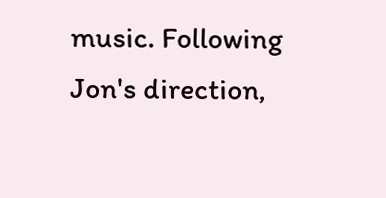music. Following Jon's direction,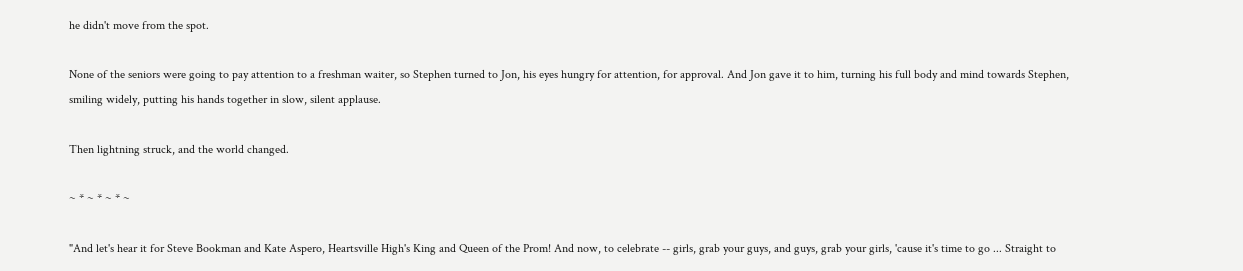he didn't move from the spot.

None of the seniors were going to pay attention to a freshman waiter, so Stephen turned to Jon, his eyes hungry for attention, for approval. And Jon gave it to him, turning his full body and mind towards Stephen, smiling widely, putting his hands together in slow, silent applause.

Then lightning struck, and the world changed.

~ * ~ * ~ * ~

"And let's hear it for Steve Bookman and Kate Aspero, Heartsville High's King and Queen of the Prom! And now, to celebrate -- girls, grab your guys, and guys, grab your girls, 'cause it's time to go ... Straight to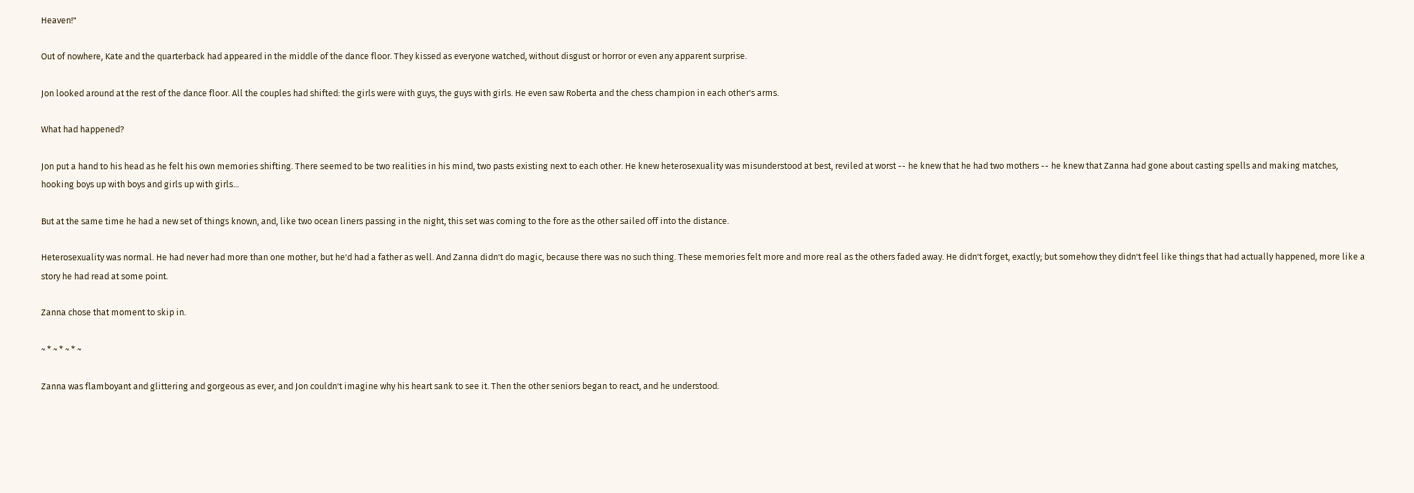Heaven!"

Out of nowhere, Kate and the quarterback had appeared in the middle of the dance floor. They kissed as everyone watched, without disgust or horror or even any apparent surprise.

Jon looked around at the rest of the dance floor. All the couples had shifted: the girls were with guys, the guys with girls. He even saw Roberta and the chess champion in each other's arms.

What had happened?

Jon put a hand to his head as he felt his own memories shifting. There seemed to be two realities in his mind, two pasts existing next to each other. He knew heterosexuality was misunderstood at best, reviled at worst -- he knew that he had two mothers -- he knew that Zanna had gone about casting spells and making matches, hooking boys up with boys and girls up with girls...

But at the same time he had a new set of things known, and, like two ocean liners passing in the night, this set was coming to the fore as the other sailed off into the distance.

Heterosexuality was normal. He had never had more than one mother, but he'd had a father as well. And Zanna didn't do magic, because there was no such thing. These memories felt more and more real as the others faded away. He didn't forget, exactly; but somehow they didn't feel like things that had actually happened, more like a story he had read at some point.

Zanna chose that moment to skip in.

~ * ~ * ~ * ~

Zanna was flamboyant and glittering and gorgeous as ever, and Jon couldn't imagine why his heart sank to see it. Then the other seniors began to react, and he understood.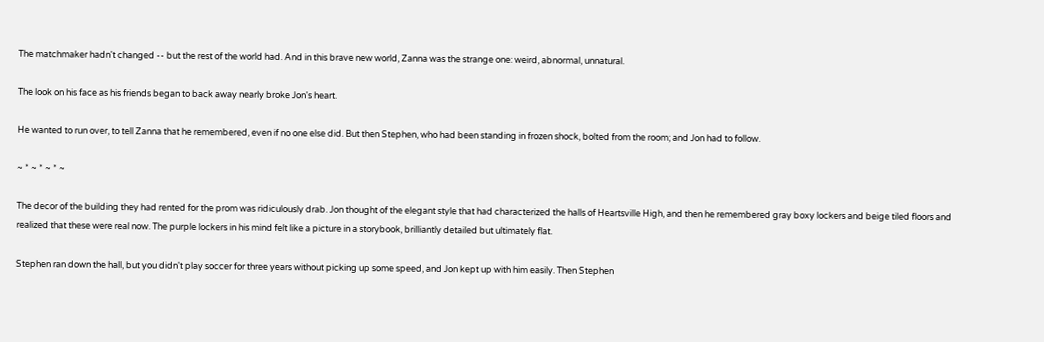The matchmaker hadn't changed -- but the rest of the world had. And in this brave new world, Zanna was the strange one: weird, abnormal, unnatural.

The look on his face as his friends began to back away nearly broke Jon's heart.

He wanted to run over, to tell Zanna that he remembered, even if no one else did. But then Stephen, who had been standing in frozen shock, bolted from the room; and Jon had to follow.

~ * ~ * ~ * ~

The decor of the building they had rented for the prom was ridiculously drab. Jon thought of the elegant style that had characterized the halls of Heartsville High, and then he remembered gray boxy lockers and beige tiled floors and realized that these were real now. The purple lockers in his mind felt like a picture in a storybook, brilliantly detailed but ultimately flat.

Stephen ran down the hall, but you didn't play soccer for three years without picking up some speed, and Jon kept up with him easily. Then Stephen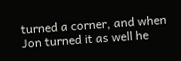turned a corner, and when Jon turned it as well he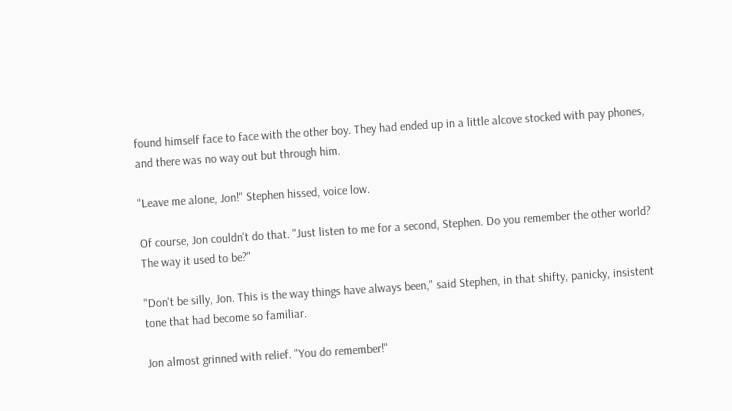found himself face to face with the other boy. They had ended up in a little alcove stocked with pay phones, and there was no way out but through him.

"Leave me alone, Jon!" Stephen hissed, voice low.

Of course, Jon couldn't do that. "Just listen to me for a second, Stephen. Do you remember the other world? The way it used to be?"

"Don't be silly, Jon. This is the way things have always been," said Stephen, in that shifty, panicky, insistent tone that had become so familiar.

Jon almost grinned with relief. "You do remember!"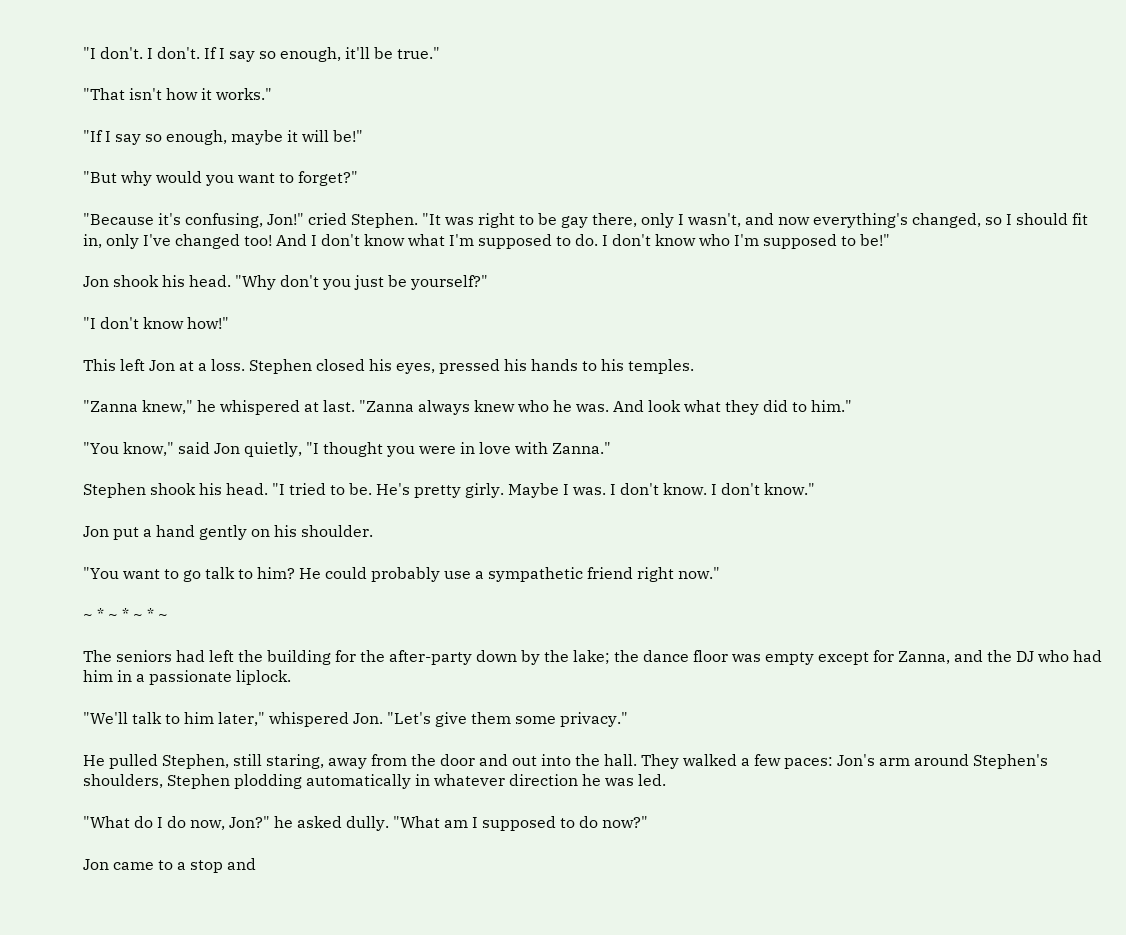"I don't. I don't. If I say so enough, it'll be true."

"That isn't how it works."

"If I say so enough, maybe it will be!"

"But why would you want to forget?"

"Because it's confusing, Jon!" cried Stephen. "It was right to be gay there, only I wasn't, and now everything's changed, so I should fit in, only I've changed too! And I don't know what I'm supposed to do. I don't know who I'm supposed to be!"

Jon shook his head. "Why don't you just be yourself?"

"I don't know how!"

This left Jon at a loss. Stephen closed his eyes, pressed his hands to his temples.

"Zanna knew," he whispered at last. "Zanna always knew who he was. And look what they did to him."

"You know," said Jon quietly, "I thought you were in love with Zanna."

Stephen shook his head. "I tried to be. He's pretty girly. Maybe I was. I don't know. I don't know."

Jon put a hand gently on his shoulder.

"You want to go talk to him? He could probably use a sympathetic friend right now."

~ * ~ * ~ * ~

The seniors had left the building for the after-party down by the lake; the dance floor was empty except for Zanna, and the DJ who had him in a passionate liplock.

"We'll talk to him later," whispered Jon. "Let's give them some privacy."

He pulled Stephen, still staring, away from the door and out into the hall. They walked a few paces: Jon's arm around Stephen's shoulders, Stephen plodding automatically in whatever direction he was led.

"What do I do now, Jon?" he asked dully. "What am I supposed to do now?"

Jon came to a stop and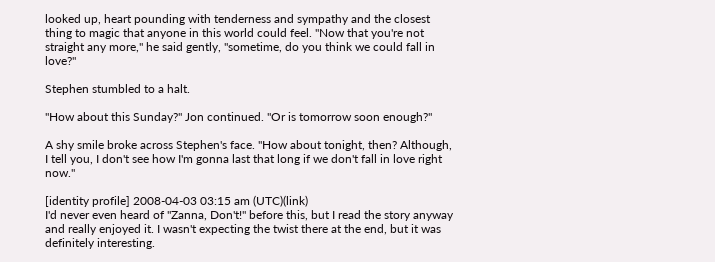looked up, heart pounding with tenderness and sympathy and the closest thing to magic that anyone in this world could feel. "Now that you're not straight any more," he said gently, "sometime, do you think we could fall in love?"

Stephen stumbled to a halt.

"How about this Sunday?" Jon continued. "Or is tomorrow soon enough?"

A shy smile broke across Stephen's face. "How about tonight, then? Although, I tell you, I don't see how I'm gonna last that long if we don't fall in love right now."

[identity profile] 2008-04-03 03:15 am (UTC)(link)
I'd never even heard of "Zanna, Don't!" before this, but I read the story anyway and really enjoyed it. I wasn't expecting the twist there at the end, but it was definitely interesting.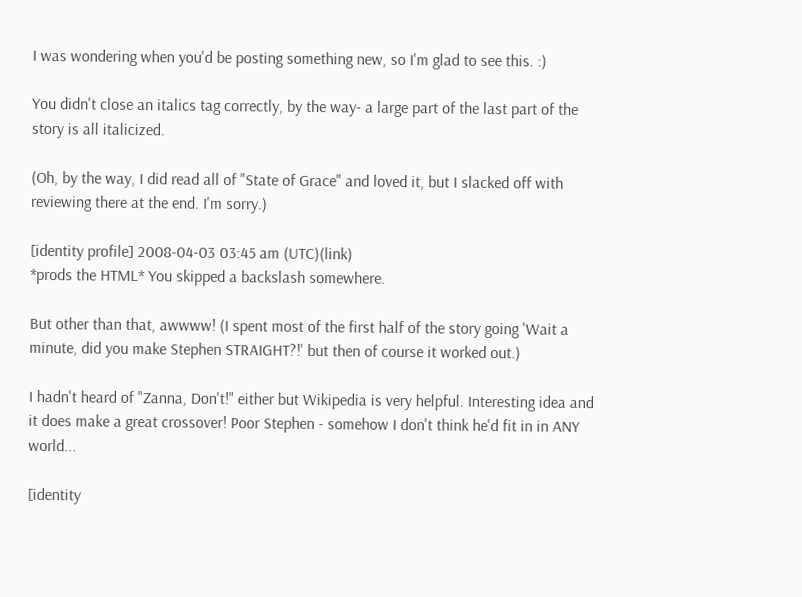I was wondering when you'd be posting something new, so I'm glad to see this. :)

You didn't close an italics tag correctly, by the way- a large part of the last part of the story is all italicized.

(Oh, by the way, I did read all of "State of Grace" and loved it, but I slacked off with reviewing there at the end. I'm sorry.)

[identity profile] 2008-04-03 03:45 am (UTC)(link)
*prods the HTML* You skipped a backslash somewhere.

But other than that, awwww! (I spent most of the first half of the story going 'Wait a minute, did you make Stephen STRAIGHT?!' but then of course it worked out.)

I hadn't heard of "Zanna, Don't!" either but Wikipedia is very helpful. Interesting idea and it does make a great crossover! Poor Stephen - somehow I don't think he'd fit in in ANY world...

[identity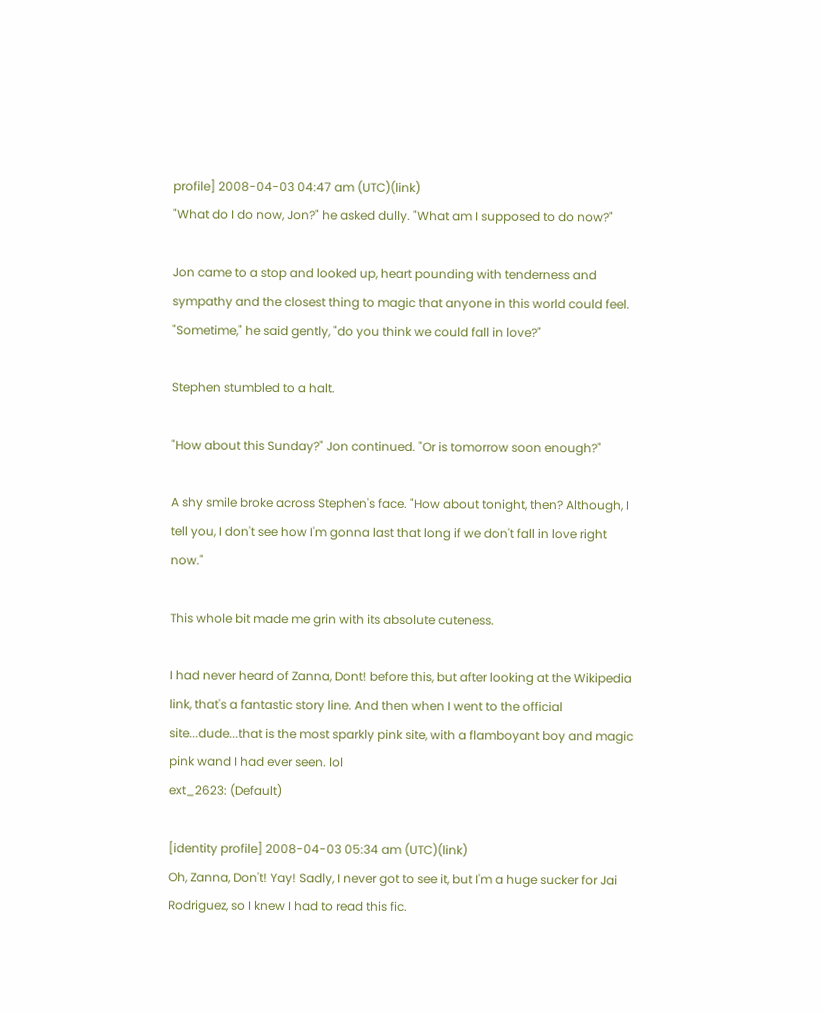profile] 2008-04-03 04:47 am (UTC)(link)
"What do I do now, Jon?" he asked dully. "What am I supposed to do now?"

Jon came to a stop and looked up, heart pounding with tenderness and sympathy and the closest thing to magic that anyone in this world could feel. "Sometime," he said gently, "do you think we could fall in love?"

Stephen stumbled to a halt.

"How about this Sunday?" Jon continued. "Or is tomorrow soon enough?"

A shy smile broke across Stephen's face. "How about tonight, then? Although, I tell you, I don't see how I'm gonna last that long if we don't fall in love right now."

This whole bit made me grin with its absolute cuteness.

I had never heard of Zanna, Dont! before this, but after looking at the Wikipedia link, that's a fantastic story line. And then when I went to the official site...dude...that is the most sparkly pink site, with a flamboyant boy and magic pink wand I had ever seen. lol
ext_2623: (Default)

[identity profile] 2008-04-03 05:34 am (UTC)(link)
Oh, Zanna, Don't! Yay! Sadly, I never got to see it, but I'm a huge sucker for Jai Rodriguez, so I knew I had to read this fic.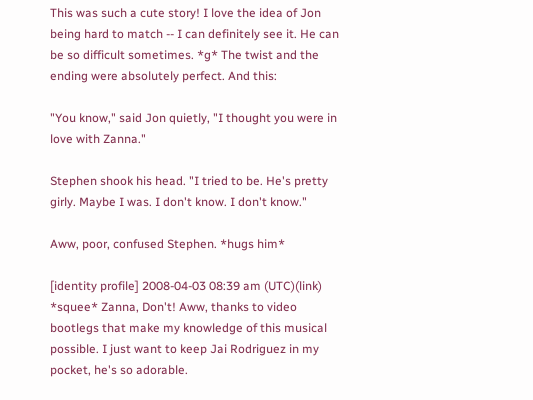This was such a cute story! I love the idea of Jon being hard to match -- I can definitely see it. He can be so difficult sometimes. *g* The twist and the ending were absolutely perfect. And this:

"You know," said Jon quietly, "I thought you were in love with Zanna."

Stephen shook his head. "I tried to be. He's pretty girly. Maybe I was. I don't know. I don't know."

Aww, poor, confused Stephen. *hugs him*

[identity profile] 2008-04-03 08:39 am (UTC)(link)
*squee* Zanna, Don't! Aww, thanks to video bootlegs that make my knowledge of this musical possible. I just want to keep Jai Rodriguez in my pocket, he's so adorable.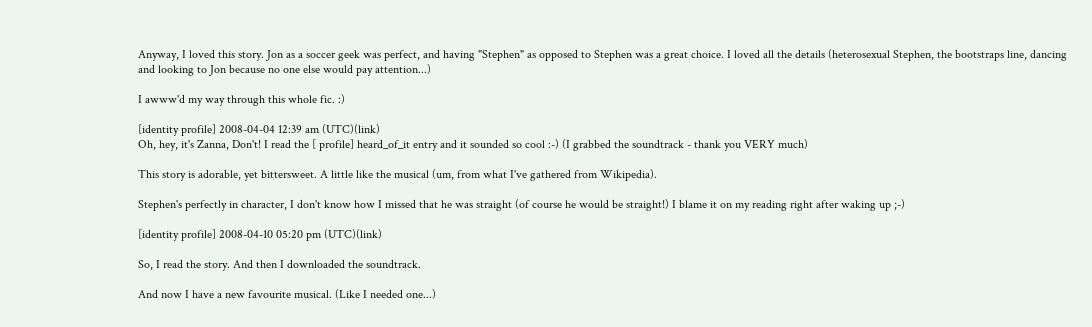Anyway, I loved this story. Jon as a soccer geek was perfect, and having "Stephen" as opposed to Stephen was a great choice. I loved all the details (heterosexual Stephen, the bootstraps line, dancing and looking to Jon because no one else would pay attention...)

I awww'd my way through this whole fic. :)

[identity profile] 2008-04-04 12:39 am (UTC)(link)
Oh, hey, it's Zanna, Don't! I read the [ profile] heard_of_it entry and it sounded so cool :-) (I grabbed the soundtrack - thank you VERY much)

This story is adorable, yet bittersweet. A little like the musical (um, from what I've gathered from Wikipedia).

Stephen's perfectly in character, I don't know how I missed that he was straight (of course he would be straight!) I blame it on my reading right after waking up ;-)

[identity profile] 2008-04-10 05:20 pm (UTC)(link)

So, I read the story. And then I downloaded the soundtrack.

And now I have a new favourite musical. (Like I needed one...)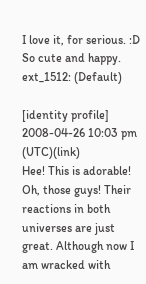I love it, for serious. :D So cute and happy.
ext_1512: (Default)

[identity profile] 2008-04-26 10:03 pm (UTC)(link)
Hee! This is adorable! Oh, those guys! Their reactions in both universes are just great. Although now I am wracked with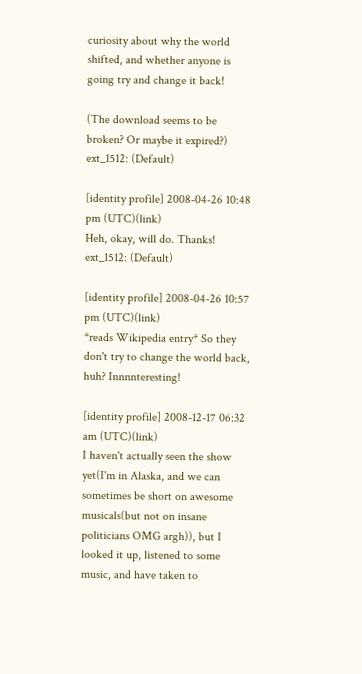curiosity about why the world shifted, and whether anyone is going try and change it back!

(The download seems to be broken? Or maybe it expired?)
ext_1512: (Default)

[identity profile] 2008-04-26 10:48 pm (UTC)(link)
Heh, okay, will do. Thanks!
ext_1512: (Default)

[identity profile] 2008-04-26 10:57 pm (UTC)(link)
*reads Wikipedia entry* So they don't try to change the world back, huh? Innnnteresting!

[identity profile] 2008-12-17 06:32 am (UTC)(link)
I haven't actually seen the show yet(I'm in Alaska, and we can sometimes be short on awesome musicals(but not on insane politicians OMG argh)), but I looked it up, listened to some music, and have taken to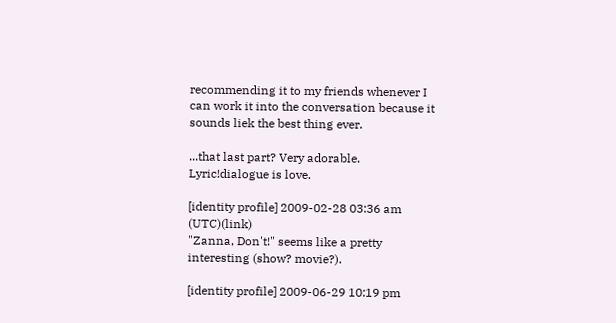recommending it to my friends whenever I can work it into the conversation because it sounds liek the best thing ever.

...that last part? Very adorable. Lyric!dialogue is love.

[identity profile] 2009-02-28 03:36 am (UTC)(link)
"Zanna, Don't!" seems like a pretty interesting (show? movie?).

[identity profile] 2009-06-29 10:19 pm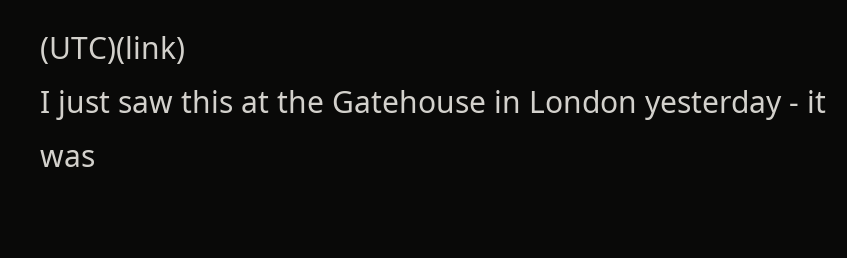(UTC)(link)
I just saw this at the Gatehouse in London yesterday - it was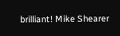brilliant! Mike Shearer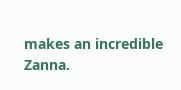makes an incredible Zanna.